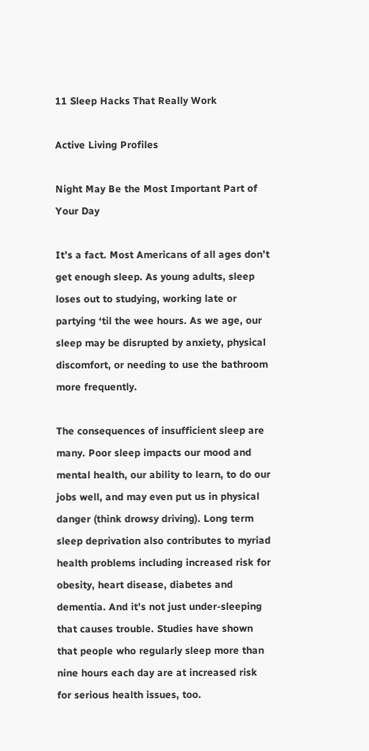11 Sleep Hacks That Really Work

Active Living Profiles

Night May Be the Most Important Part of Your Day

It’s a fact. Most Americans of all ages don’t get enough sleep. As young adults, sleep loses out to studying, working late or partying ‘til the wee hours. As we age, our sleep may be disrupted by anxiety, physical discomfort, or needing to use the bathroom more frequently.

The consequences of insufficient sleep are many. Poor sleep impacts our mood and mental health, our ability to learn, to do our jobs well, and may even put us in physical danger (think drowsy driving). Long term sleep deprivation also contributes to myriad health problems including increased risk for obesity, heart disease, diabetes and dementia. And it’s not just under-sleeping that causes trouble. Studies have shown that people who regularly sleep more than nine hours each day are at increased risk for serious health issues, too.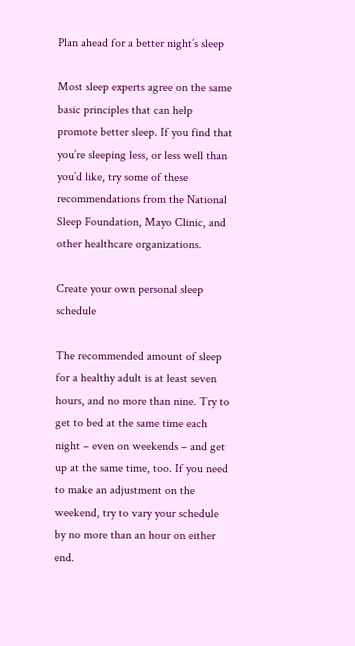Plan ahead for a better night’s sleep

Most sleep experts agree on the same basic principles that can help promote better sleep. If you find that you’re sleeping less, or less well than you’d like, try some of these recommendations from the National Sleep Foundation, Mayo Clinic, and other healthcare organizations.

Create your own personal sleep schedule

The recommended amount of sleep for a healthy adult is at least seven hours, and no more than nine. Try to get to bed at the same time each night – even on weekends – and get up at the same time, too. If you need to make an adjustment on the weekend, try to vary your schedule by no more than an hour on either end.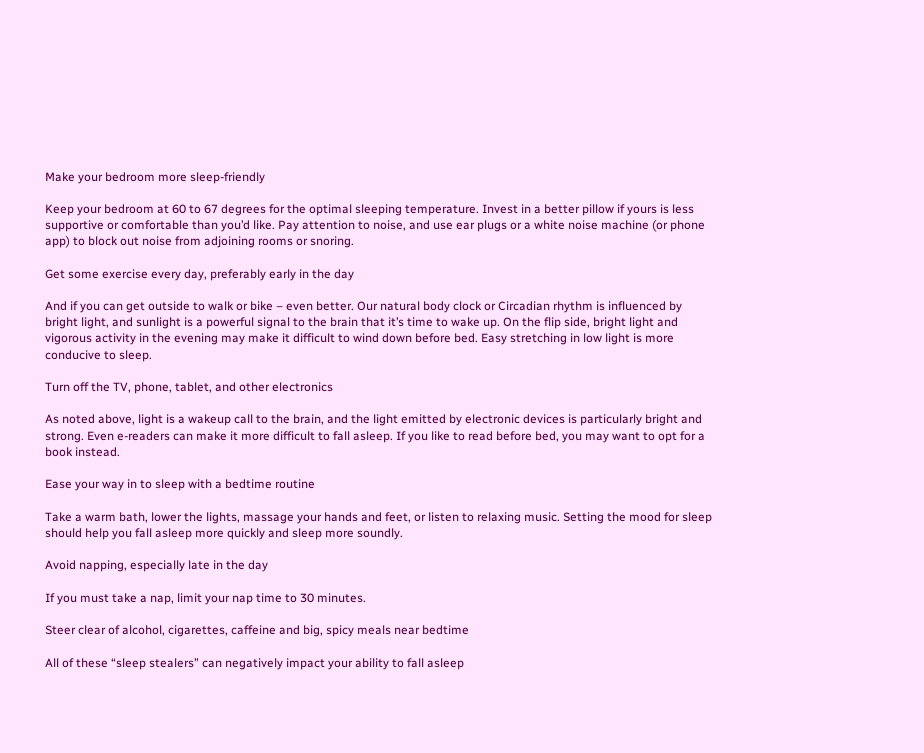Make your bedroom more sleep-friendly

Keep your bedroom at 60 to 67 degrees for the optimal sleeping temperature. Invest in a better pillow if yours is less supportive or comfortable than you’d like. Pay attention to noise, and use ear plugs or a white noise machine (or phone app) to block out noise from adjoining rooms or snoring.

Get some exercise every day, preferably early in the day

And if you can get outside to walk or bike – even better. Our natural body clock or Circadian rhythm is influenced by bright light, and sunlight is a powerful signal to the brain that it’s time to wake up. On the flip side, bright light and vigorous activity in the evening may make it difficult to wind down before bed. Easy stretching in low light is more conducive to sleep.

Turn off the TV, phone, tablet, and other electronics

As noted above, light is a wakeup call to the brain, and the light emitted by electronic devices is particularly bright and strong. Even e-readers can make it more difficult to fall asleep. If you like to read before bed, you may want to opt for a book instead.

Ease your way in to sleep with a bedtime routine

Take a warm bath, lower the lights, massage your hands and feet, or listen to relaxing music. Setting the mood for sleep should help you fall asleep more quickly and sleep more soundly.

Avoid napping, especially late in the day

If you must take a nap, limit your nap time to 30 minutes.

Steer clear of alcohol, cigarettes, caffeine and big, spicy meals near bedtime

All of these “sleep stealers” can negatively impact your ability to fall asleep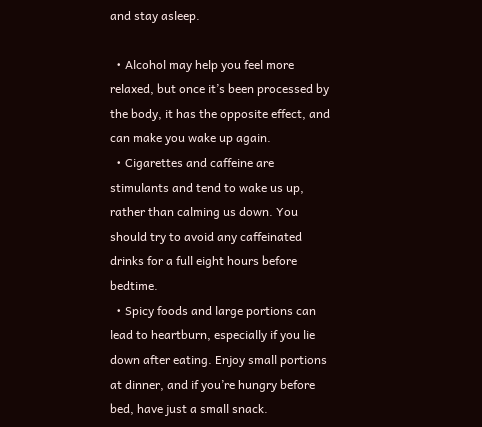and stay asleep.

  • Alcohol may help you feel more relaxed, but once it’s been processed by the body, it has the opposite effect, and can make you wake up again.
  • Cigarettes and caffeine are stimulants and tend to wake us up, rather than calming us down. You should try to avoid any caffeinated drinks for a full eight hours before bedtime.
  • Spicy foods and large portions can lead to heartburn, especially if you lie down after eating. Enjoy small portions at dinner, and if you’re hungry before bed, have just a small snack.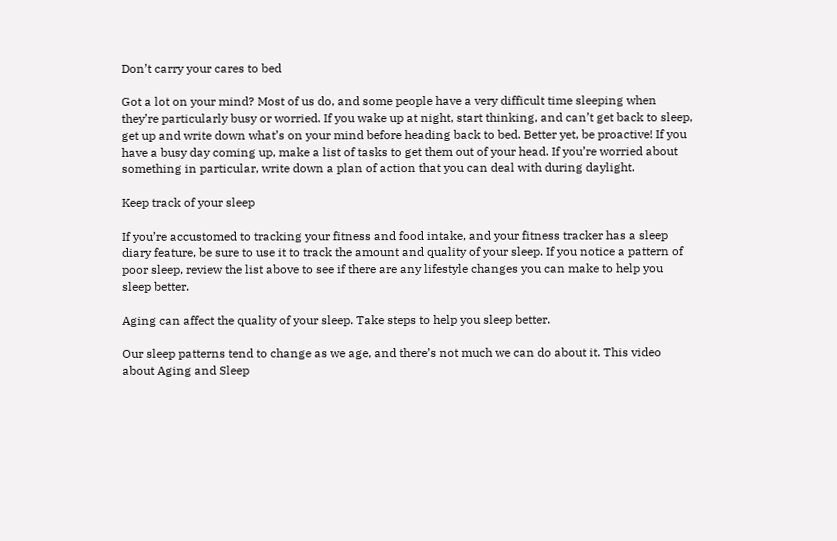Don’t carry your cares to bed

Got a lot on your mind? Most of us do, and some people have a very difficult time sleeping when they’re particularly busy or worried. If you wake up at night, start thinking, and can’t get back to sleep, get up and write down what’s on your mind before heading back to bed. Better yet, be proactive! If you have a busy day coming up, make a list of tasks to get them out of your head. If you’re worried about something in particular, write down a plan of action that you can deal with during daylight.

Keep track of your sleep

If you’re accustomed to tracking your fitness and food intake, and your fitness tracker has a sleep diary feature, be sure to use it to track the amount and quality of your sleep. If you notice a pattern of poor sleep, review the list above to see if there are any lifestyle changes you can make to help you sleep better.

Aging can affect the quality of your sleep. Take steps to help you sleep better.

Our sleep patterns tend to change as we age, and there’s not much we can do about it. This video about Aging and Sleep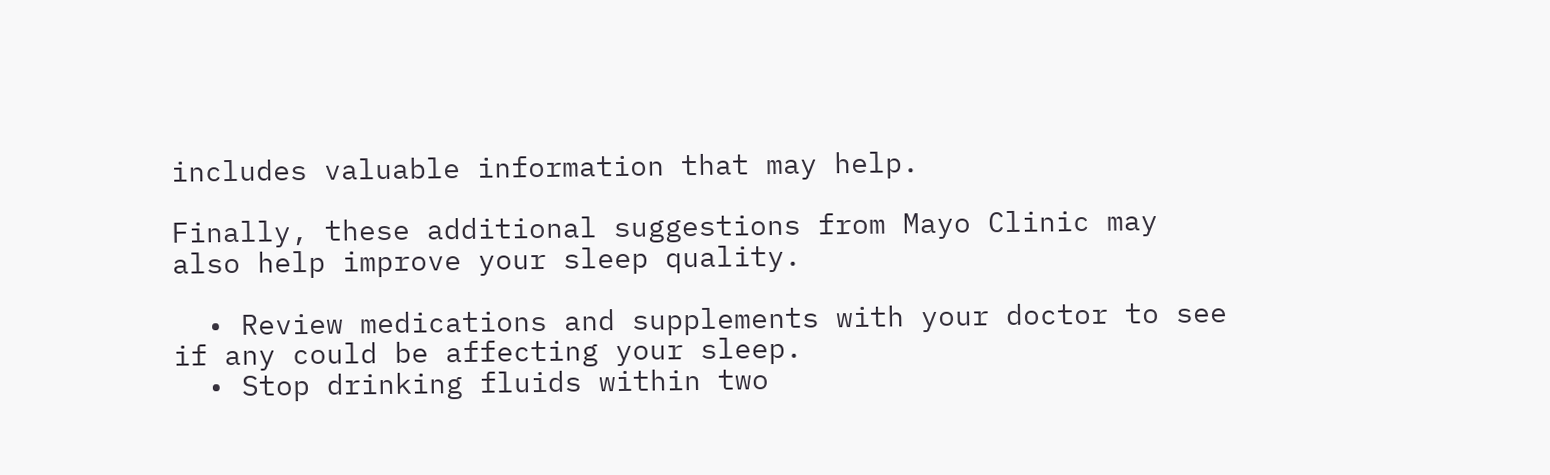includes valuable information that may help.

Finally, these additional suggestions from Mayo Clinic may also help improve your sleep quality.

  • Review medications and supplements with your doctor to see if any could be affecting your sleep.
  • Stop drinking fluids within two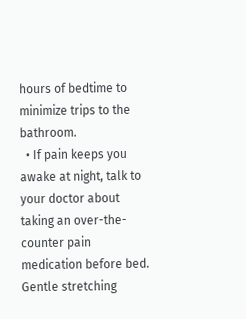hours of bedtime to minimize trips to the bathroom.
  • If pain keeps you awake at night, talk to your doctor about taking an over-the-counter pain medication before bed. Gentle stretching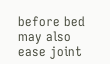before bed may also ease joint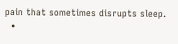pain that sometimes disrupts sleep.
  •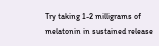Try taking 1-2 milligrams of melatonin in sustained release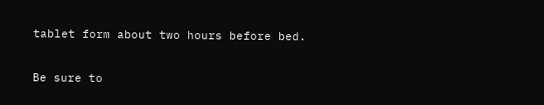tablet form about two hours before bed.

Be sure to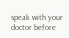speak with your doctor before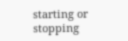starting or stopping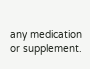any medication or supplement.